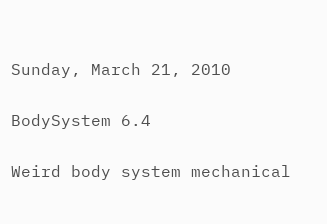Sunday, March 21, 2010

BodySystem 6.4

Weird body system mechanical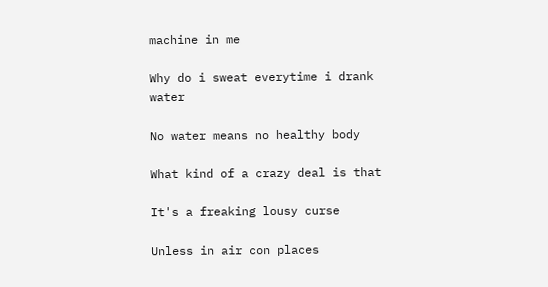machine in me

Why do i sweat everytime i drank water

No water means no healthy body

What kind of a crazy deal is that

It's a freaking lousy curse

Unless in air con places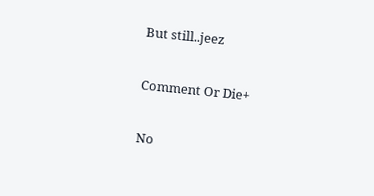But still..jeez

Comment Or Die+

No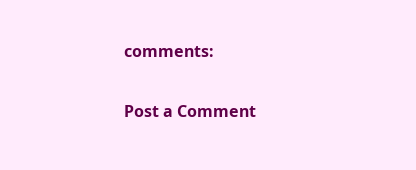comments:

Post a Comment